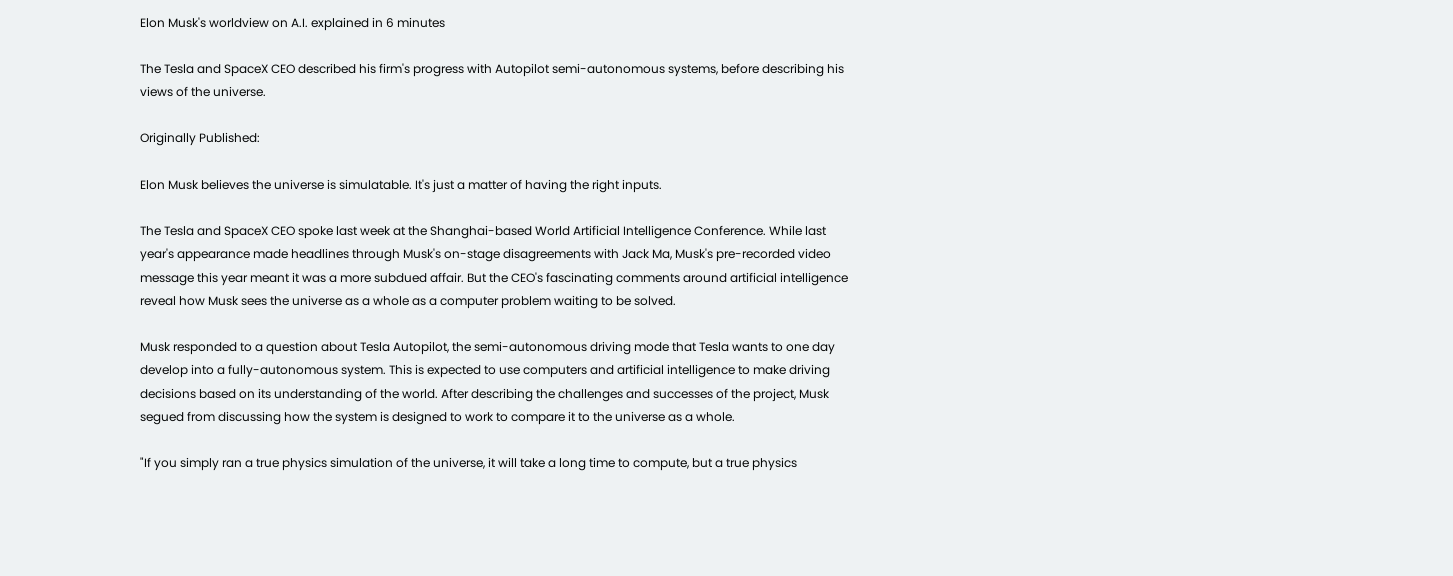Elon Musk's worldview on A.I. explained in 6 minutes

The Tesla and SpaceX CEO described his firm's progress with Autopilot semi-autonomous systems, before describing his views of the universe.

Originally Published:

Elon Musk believes the universe is simulatable. It's just a matter of having the right inputs.

The Tesla and SpaceX CEO spoke last week at the Shanghai-based World Artificial Intelligence Conference. While last year's appearance made headlines through Musk's on-stage disagreements with Jack Ma, Musk's pre-recorded video message this year meant it was a more subdued affair. But the CEO's fascinating comments around artificial intelligence reveal how Musk sees the universe as a whole as a computer problem waiting to be solved.

Musk responded to a question about Tesla Autopilot, the semi-autonomous driving mode that Tesla wants to one day develop into a fully-autonomous system. This is expected to use computers and artificial intelligence to make driving decisions based on its understanding of the world. After describing the challenges and successes of the project, Musk segued from discussing how the system is designed to work to compare it to the universe as a whole.

"If you simply ran a true physics simulation of the universe, it will take a long time to compute, but a true physics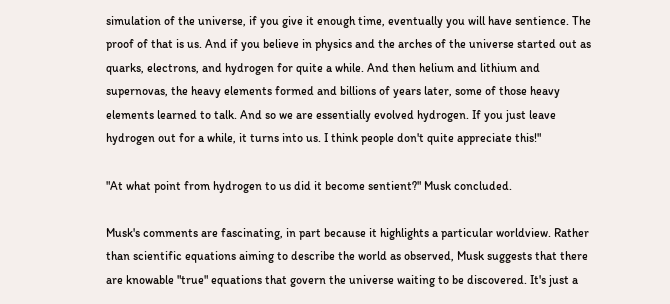simulation of the universe, if you give it enough time, eventually you will have sentience. The proof of that is us. And if you believe in physics and the arches of the universe started out as quarks, electrons, and hydrogen for quite a while. And then helium and lithium and supernovas, the heavy elements formed and billions of years later, some of those heavy elements learned to talk. And so we are essentially evolved hydrogen. If you just leave hydrogen out for a while, it turns into us. I think people don't quite appreciate this!"

"At what point from hydrogen to us did it become sentient?" Musk concluded.

Musk's comments are fascinating, in part because it highlights a particular worldview. Rather than scientific equations aiming to describe the world as observed, Musk suggests that there are knowable "true" equations that govern the universe waiting to be discovered. It's just a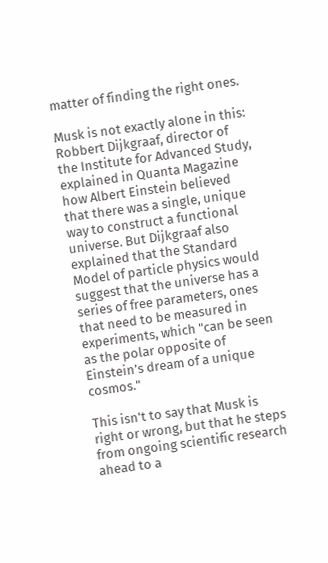matter of finding the right ones.

Musk is not exactly alone in this: Robbert Dijkgraaf, director of the Institute for Advanced Study, explained in Quanta Magazine how Albert Einstein believed that there was a single, unique way to construct a functional universe. But Dijkgraaf also explained that the Standard Model of particle physics would suggest that the universe has a series of free parameters, ones that need to be measured in experiments, which "can be seen as the polar opposite of Einstein’s dream of a unique cosmos."

This isn't to say that Musk is right or wrong, but that he steps from ongoing scientific research ahead to a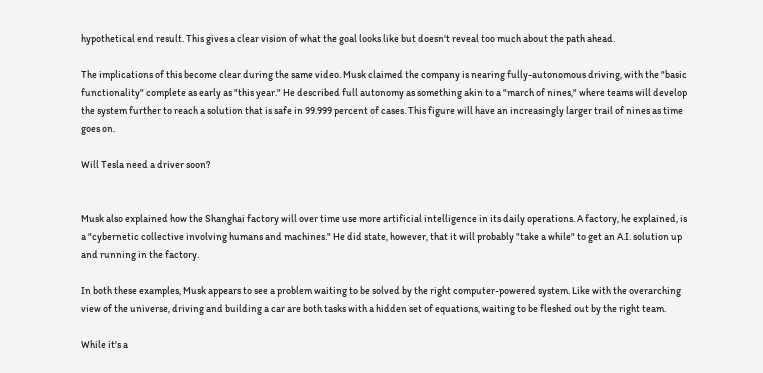hypothetical end result. This gives a clear vision of what the goal looks like but doesn't reveal too much about the path ahead.

The implications of this become clear during the same video. Musk claimed the company is nearing fully-autonomous driving, with the "basic functionality" complete as early as "this year." He described full autonomy as something akin to a "march of nines," where teams will develop the system further to reach a solution that is safe in 99.999 percent of cases. This figure will have an increasingly larger trail of nines as time goes on.

Will Tesla need a driver soon?


Musk also explained how the Shanghai factory will over time use more artificial intelligence in its daily operations. A factory, he explained, is a "cybernetic collective involving humans and machines." He did state, however, that it will probably "take a while" to get an A.I. solution up and running in the factory.

In both these examples, Musk appears to see a problem waiting to be solved by the right computer-powered system. Like with the overarching view of the universe, driving and building a car are both tasks with a hidden set of equations, waiting to be fleshed out by the right team.

While it's a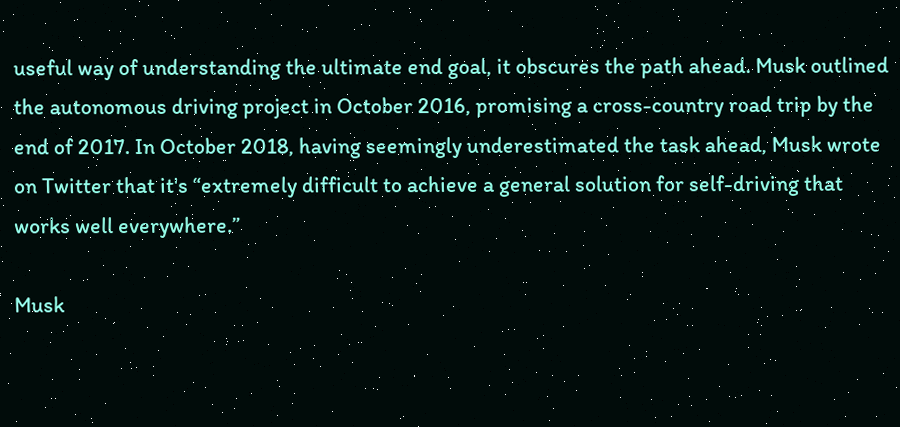useful way of understanding the ultimate end goal, it obscures the path ahead. Musk outlined the autonomous driving project in October 2016, promising a cross-country road trip by the end of 2017. In October 2018, having seemingly underestimated the task ahead, Musk wrote on Twitter that it's “extremely difficult to achieve a general solution for self-driving that works well everywhere.”

Musk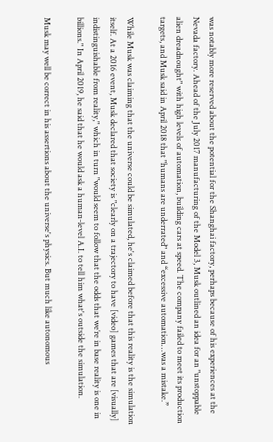was notably more reserved about the potential for the Shanghai factory, perhaps because of his experiences at the Nevada factory. Ahead of the July 2017 manufacturing of the Model 3, Musk outlined an idea for an "unstoppable alien dreadnought" with high levels of automation, building cars at speed. The company failed to meet its production targets, and Musk said in April 2018 that "humans are underrated" and “excessive automation…was a mistake.”

While Musk was claiming that the universe could be simulated, he's claimed before that this reality is the simulation itself. At a 2016 event, Musk declared that society is "clearly on a trajectory to have [video] games that are [visually] indistinguishable from reality," which in turn "would seem to follow that the odds that we’re in base reality is one in billions." In April 2019, he said that he would ask a human-level A.I. to tell him what's outside the simulation.

Musk may well be correct in his assertions about the universe's physics. But much like autonomous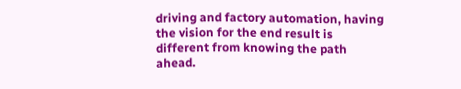driving and factory automation, having the vision for the end result is different from knowing the path ahead.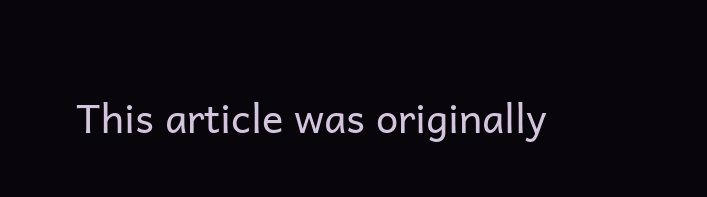This article was originally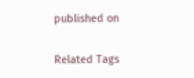published on

Related Tags